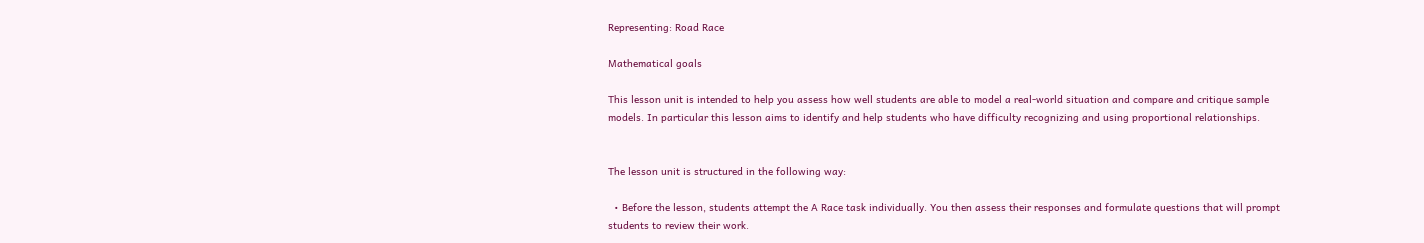Representing: Road Race

Mathematical goals

This lesson unit is intended to help you assess how well students are able to model a real-world situation and compare and critique sample models. In particular this lesson aims to identify and help students who have difficulty recognizing and using proportional relationships.


The lesson unit is structured in the following way:

  • Before the lesson, students attempt the A Race task individually. You then assess their responses and formulate questions that will prompt students to review their work.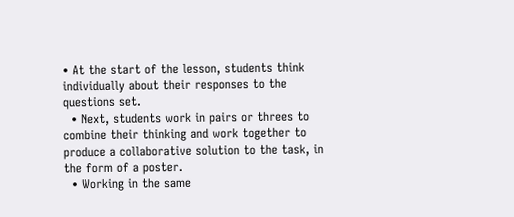• At the start of the lesson, students think individually about their responses to the questions set.
  • Next, students work in pairs or threes to combine their thinking and work together to produce a collaborative solution to the task, in the form of a poster.
  • Working in the same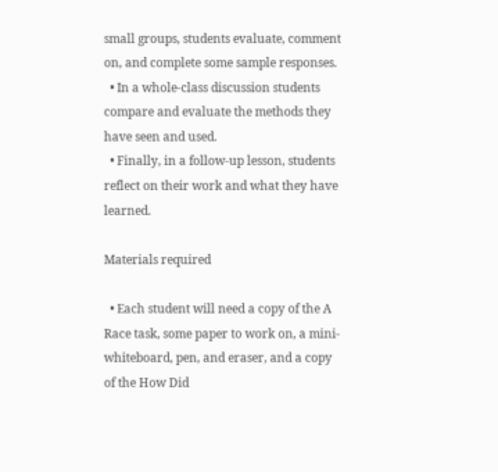small groups, students evaluate, comment on, and complete some sample responses.
  • In a whole-class discussion students compare and evaluate the methods they have seen and used.
  • Finally, in a follow-up lesson, students reflect on their work and what they have learned.

Materials required

  • Each student will need a copy of the A Race task, some paper to work on, a mini-whiteboard, pen, and eraser, and a copy of the How Did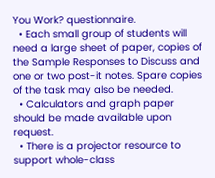You Work? questionnaire.
  • Each small group of students will need a large sheet of paper, copies of the Sample Responses to Discuss and one or two post-it notes. Spare copies of the task may also be needed.
  • Calculators and graph paper should be made available upon request.
  • There is a projector resource to support whole-class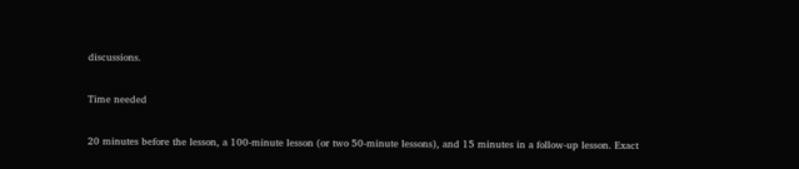discussions.

Time needed

20 minutes before the lesson, a 100-minute lesson (or two 50-minute lessons), and 15 minutes in a follow-up lesson. Exact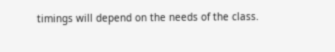timings will depend on the needs of the class.